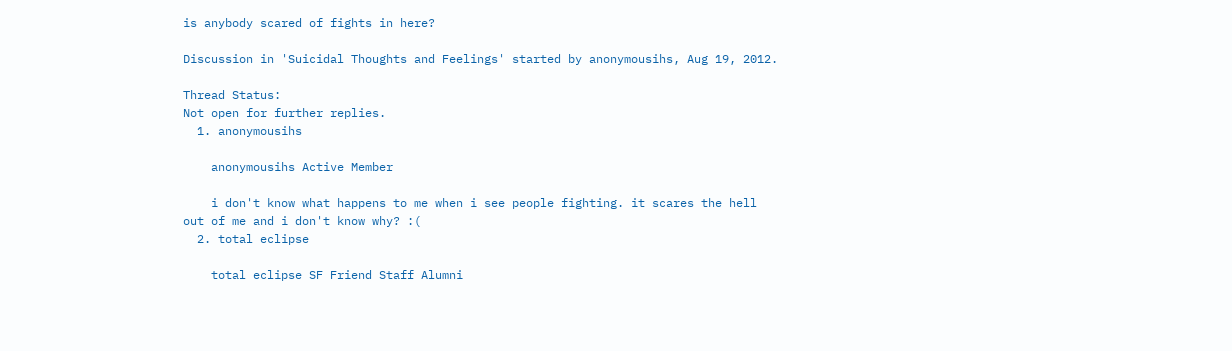is anybody scared of fights in here?

Discussion in 'Suicidal Thoughts and Feelings' started by anonymousihs, Aug 19, 2012.

Thread Status:
Not open for further replies.
  1. anonymousihs

    anonymousihs Active Member

    i don't know what happens to me when i see people fighting. it scares the hell out of me and i don't know why? :(
  2. total eclipse

    total eclipse SF Friend Staff Alumni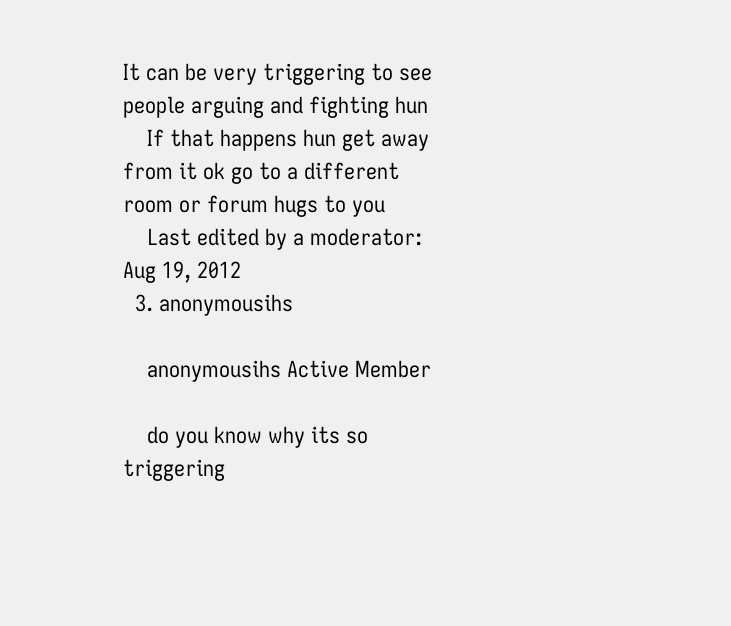It can be very triggering to see people arguing and fighting hun
    If that happens hun get away from it ok go to a different room or forum hugs to you
    Last edited by a moderator: Aug 19, 2012
  3. anonymousihs

    anonymousihs Active Member

    do you know why its so triggering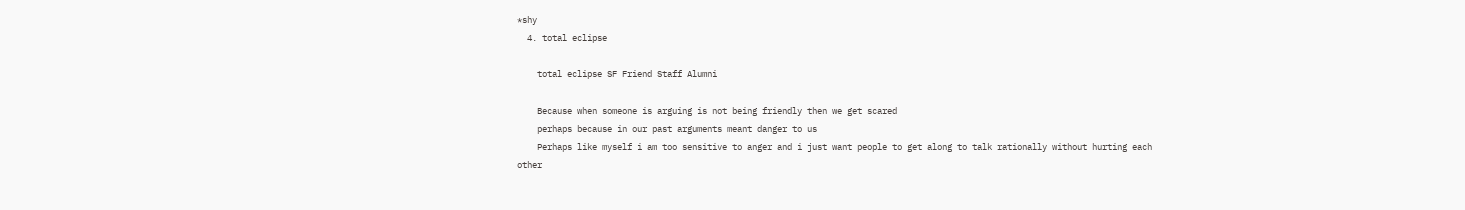*shy
  4. total eclipse

    total eclipse SF Friend Staff Alumni

    Because when someone is arguing is not being friendly then we get scared
    perhaps because in our past arguments meant danger to us
    Perhaps like myself i am too sensitive to anger and i just want people to get along to talk rationally without hurting each other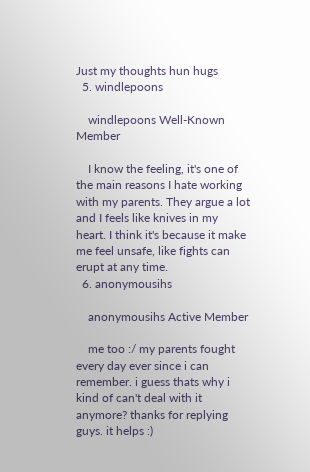Just my thoughts hun hugs
  5. windlepoons

    windlepoons Well-Known Member

    I know the feeling, it's one of the main reasons I hate working with my parents. They argue a lot and I feels like knives in my heart. I think it's because it make me feel unsafe, like fights can erupt at any time.
  6. anonymousihs

    anonymousihs Active Member

    me too :/ my parents fought every day ever since i can remember. i guess thats why i kind of can't deal with it anymore? thanks for replying guys. it helps :)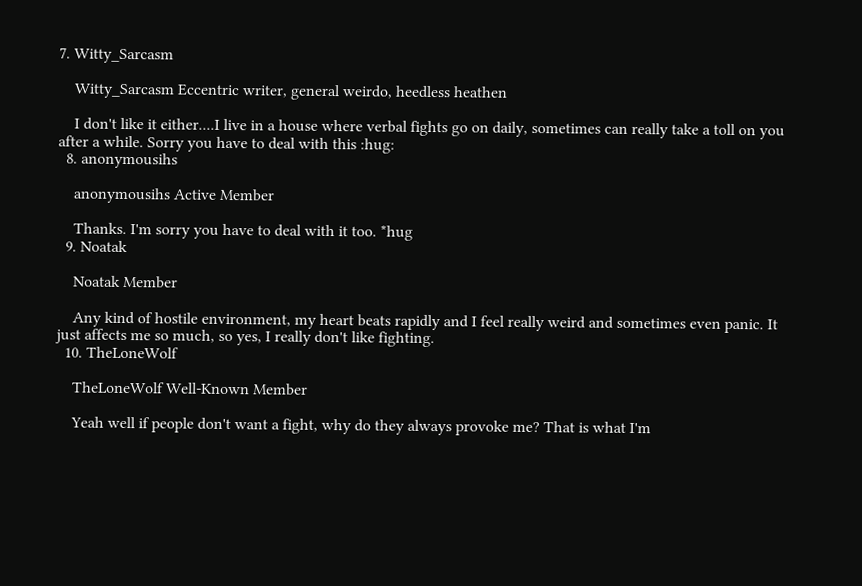7. Witty_Sarcasm

    Witty_Sarcasm Eccentric writer, general weirdo, heedless heathen

    I don't like it either....I live in a house where verbal fights go on daily, sometimes can really take a toll on you after a while. Sorry you have to deal with this :hug:
  8. anonymousihs

    anonymousihs Active Member

    Thanks. I'm sorry you have to deal with it too. *hug
  9. Noatak

    Noatak Member

    Any kind of hostile environment, my heart beats rapidly and I feel really weird and sometimes even panic. It just affects me so much, so yes, I really don't like fighting.
  10. TheLoneWolf

    TheLoneWolf Well-Known Member

    Yeah well if people don't want a fight, why do they always provoke me? That is what I'm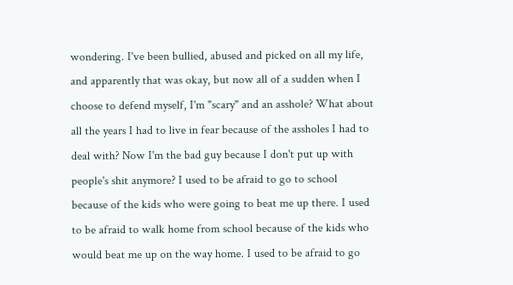wondering. I've been bullied, abused and picked on all my life, and apparently that was okay, but now all of a sudden when I choose to defend myself, I'm "scary" and an asshole? What about all the years I had to live in fear because of the assholes I had to deal with? Now I'm the bad guy because I don't put up with people's shit anymore? I used to be afraid to go to school because of the kids who were going to beat me up there. I used to be afraid to walk home from school because of the kids who would beat me up on the way home. I used to be afraid to go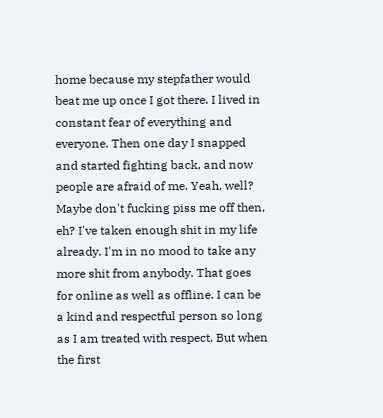home because my stepfather would beat me up once I got there. I lived in constant fear of everything and everyone. Then one day I snapped and started fighting back, and now people are afraid of me. Yeah, well? Maybe don't fucking piss me off then, eh? I've taken enough shit in my life already. I'm in no mood to take any more shit from anybody. That goes for online as well as offline. I can be a kind and respectful person so long as I am treated with respect. But when the first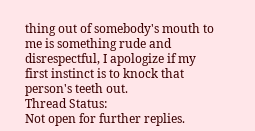thing out of somebody's mouth to me is something rude and disrespectful, I apologize if my first instinct is to knock that person's teeth out.
Thread Status:
Not open for further replies.